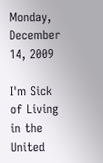Monday, December 14, 2009

I'm Sick of Living in the United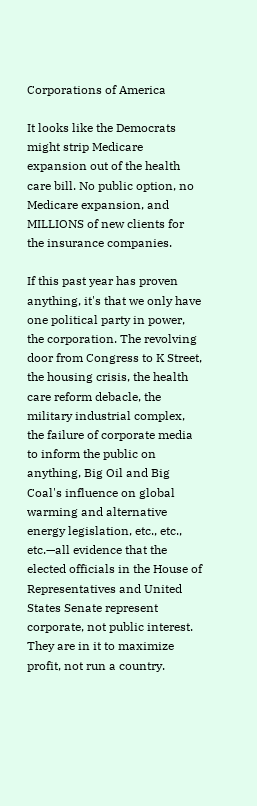Corporations of America

It looks like the Democrats might strip Medicare expansion out of the health care bill. No public option, no Medicare expansion, and MILLIONS of new clients for the insurance companies.

If this past year has proven anything, it's that we only have one political party in power, the corporation. The revolving door from Congress to K Street, the housing crisis, the health care reform debacle, the military industrial complex, the failure of corporate media to inform the public on anything, Big Oil and Big Coal's influence on global warming and alternative energy legislation, etc., etc., etc.—all evidence that the elected officials in the House of Representatives and United States Senate represent corporate, not public interest. They are in it to maximize profit, not run a country.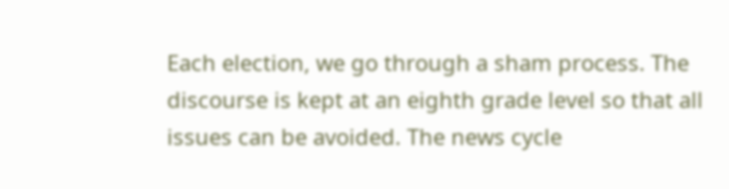Each election, we go through a sham process. The discourse is kept at an eighth grade level so that all issues can be avoided. The news cycle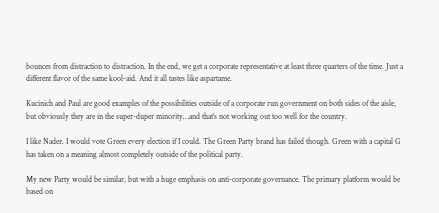bounces from distraction to distraction. In the end, we get a corporate representative at least three quarters of the time. Just a different flavor of the same kool-aid. And it all tastes like aspartame.

Kucinich and Paul are good examples of the possibilities outside of a corporate run government on both sides of the aisle, but obviously they are in the super-duper minority…and that’s not working out too well for the country.

I like Nader. I would vote Green every election if I could. The Green Party brand has failed though. Green with a capital G has taken on a meaning almost completely outside of the political party.

My new Party would be similar, but with a huge emphasis on anti-corporate governance. The primary platform would be based on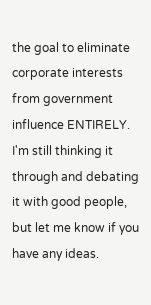the goal to eliminate corporate interests from government influence ENTIRELY. I'm still thinking it through and debating it with good people, but let me know if you have any ideas.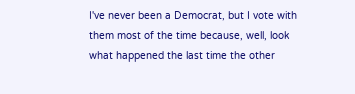I've never been a Democrat, but I vote with them most of the time because, well, look what happened the last time the other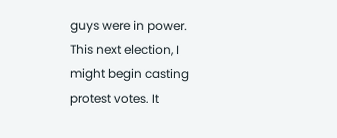guys were in power. This next election, I might begin casting protest votes. It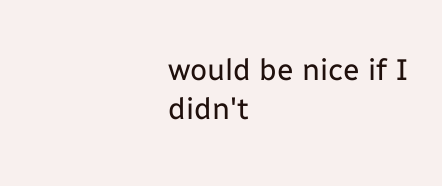would be nice if I didn't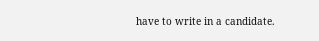have to write in a candidate.